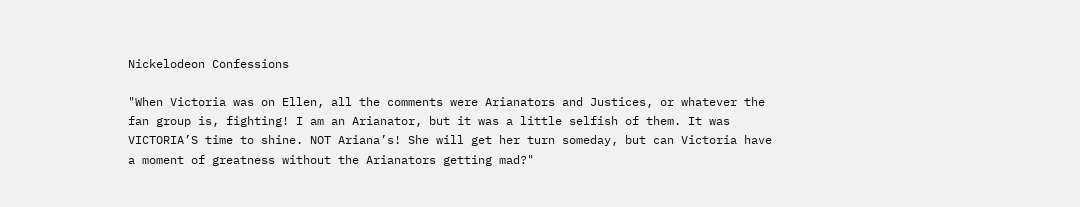Nickelodeon Confessions

"When Victoria was on Ellen, all the comments were Arianators and Justices, or whatever the fan group is, fighting! I am an Arianator, but it was a little selfish of them. It was VICTORIA’S time to shine. NOT Ariana’s! She will get her turn someday, but can Victoria have a moment of greatness without the Arianators getting mad?"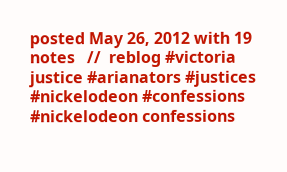posted May 26, 2012 with 19 notes   //  reblog #victoria justice #arianators #justices #nickelodeon #confessions #nickelodeon confessions